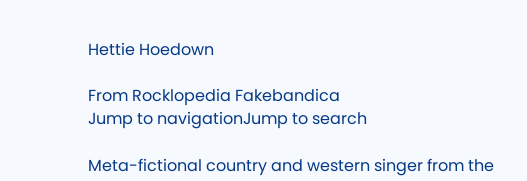Hettie Hoedown

From Rocklopedia Fakebandica
Jump to navigationJump to search

Meta-fictional country and western singer from the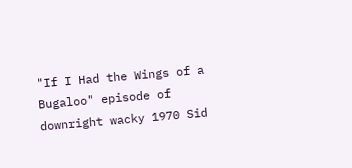"If I Had the Wings of a Bugaloo" episode of downright wacky 1970 Sid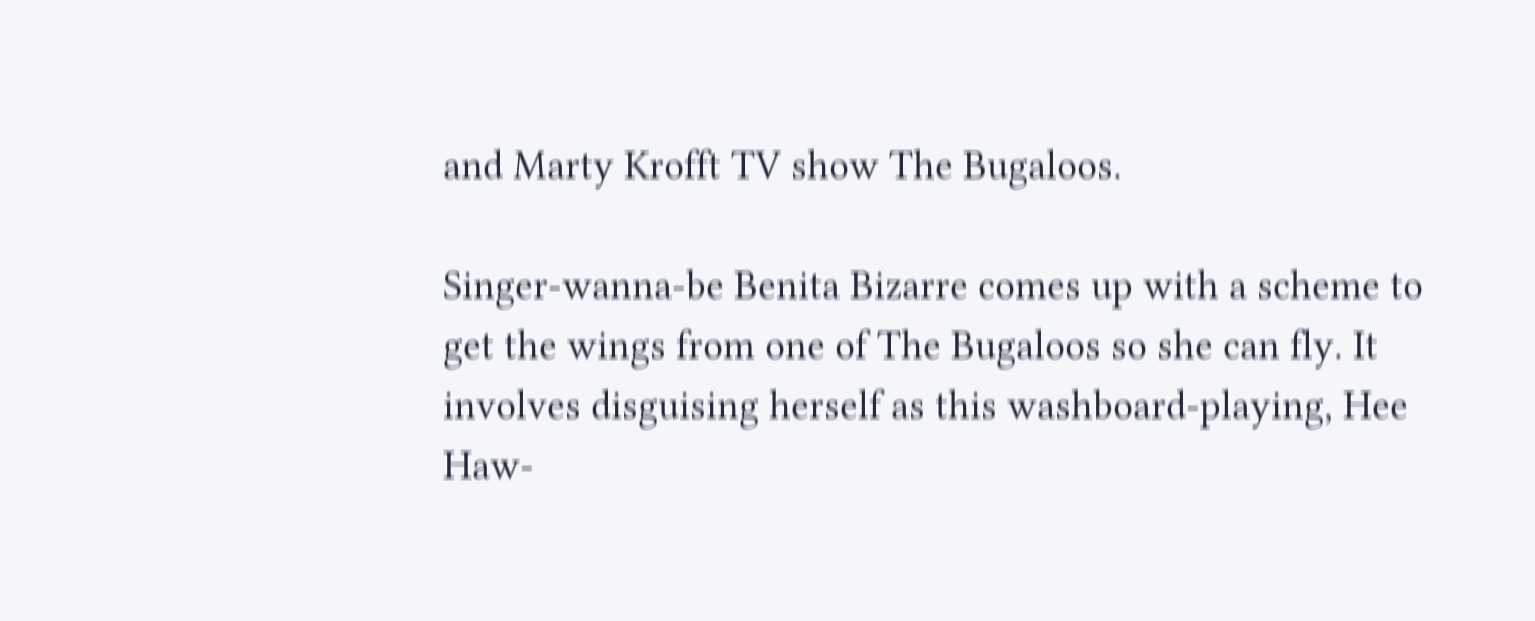and Marty Krofft TV show The Bugaloos.

Singer-wanna-be Benita Bizarre comes up with a scheme to get the wings from one of The Bugaloos so she can fly. It involves disguising herself as this washboard-playing, Hee Haw-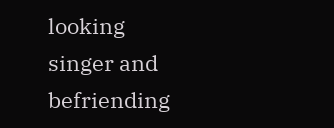looking singer and befriending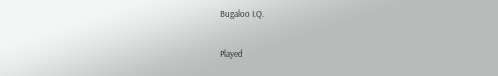Bugaloo I.Q.

Played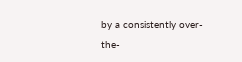by a consistently over-the-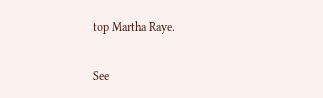top Martha Raye.

See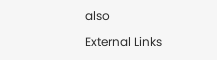also

External Links